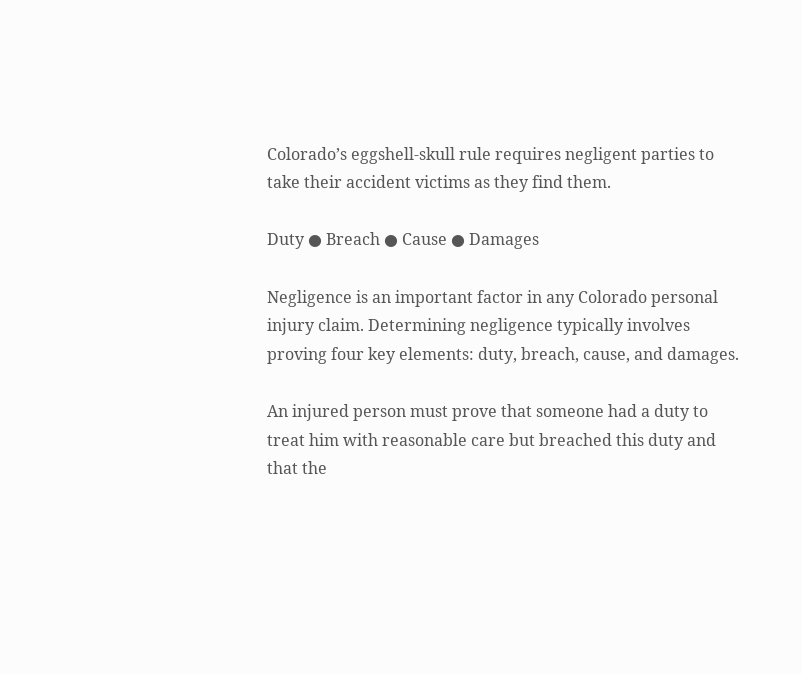Colorado’s eggshell-skull rule requires negligent parties to take their accident victims as they find them.

Duty ● Breach ● Cause ● Damages

Negligence is an important factor in any Colorado personal injury claim. Determining negligence typically involves proving four key elements: duty, breach, cause, and damages.

An injured person must prove that someone had a duty to treat him with reasonable care but breached this duty and that the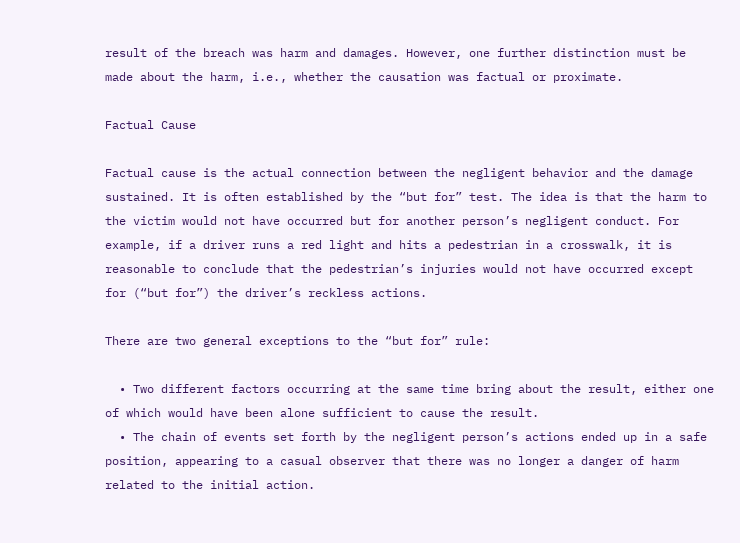result of the breach was harm and damages. However, one further distinction must be made about the harm, i.e., whether the causation was factual or proximate.

Factual Cause

Factual cause is the actual connection between the negligent behavior and the damage sustained. It is often established by the “but for” test. The idea is that the harm to the victim would not have occurred but for another person’s negligent conduct. For example, if a driver runs a red light and hits a pedestrian in a crosswalk, it is reasonable to conclude that the pedestrian’s injuries would not have occurred except for (“but for”) the driver’s reckless actions.

There are two general exceptions to the “but for” rule:

  • Two different factors occurring at the same time bring about the result, either one of which would have been alone sufficient to cause the result.
  • The chain of events set forth by the negligent person’s actions ended up in a safe position, appearing to a casual observer that there was no longer a danger of harm related to the initial action.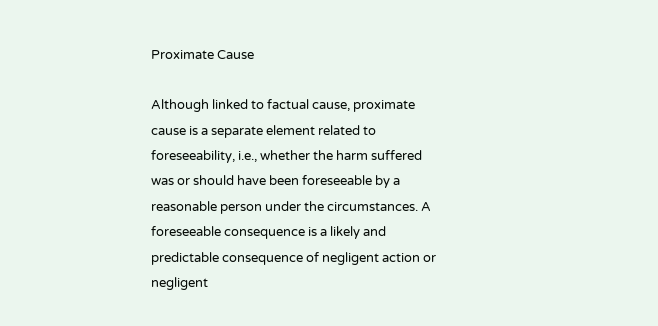Proximate Cause

Although linked to factual cause, proximate cause is a separate element related to foreseeability, i.e., whether the harm suffered was or should have been foreseeable by a reasonable person under the circumstances. A foreseeable consequence is a likely and predictable consequence of negligent action or negligent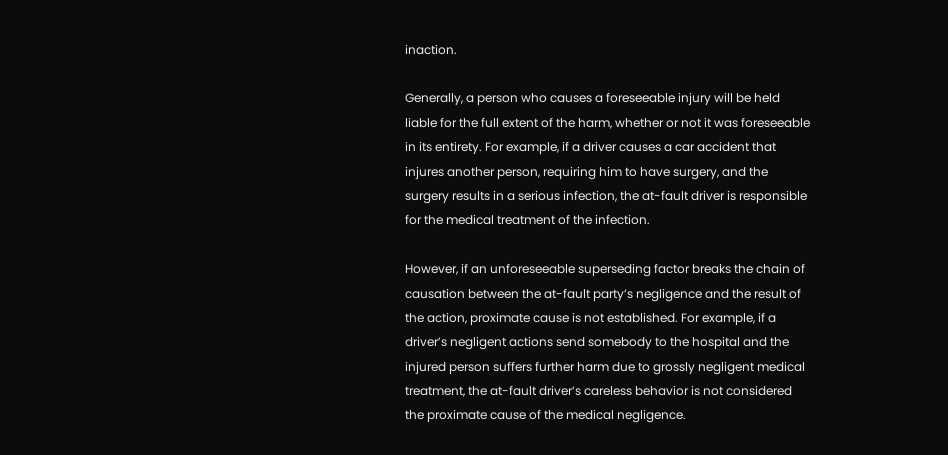inaction.

Generally, a person who causes a foreseeable injury will be held liable for the full extent of the harm, whether or not it was foreseeable in its entirety. For example, if a driver causes a car accident that injures another person, requiring him to have surgery, and the surgery results in a serious infection, the at-fault driver is responsible for the medical treatment of the infection.

However, if an unforeseeable superseding factor breaks the chain of causation between the at-fault party’s negligence and the result of the action, proximate cause is not established. For example, if a driver’s negligent actions send somebody to the hospital and the injured person suffers further harm due to grossly negligent medical treatment, the at-fault driver’s careless behavior is not considered the proximate cause of the medical negligence.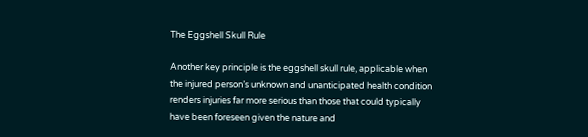The Eggshell Skull Rule

Another key principle is the eggshell skull rule, applicable when the injured person’s unknown and unanticipated health condition renders injuries far more serious than those that could typically have been foreseen given the nature and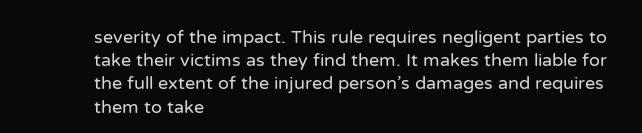severity of the impact. This rule requires negligent parties to take their victims as they find them. It makes them liable for the full extent of the injured person’s damages and requires them to take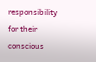responsibility for their conscious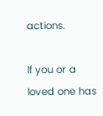actions.

If you or a loved one has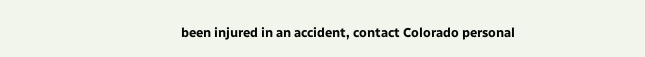been injured in an accident, contact Colorado personal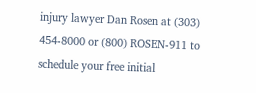injury lawyer Dan Rosen at (303) 454-8000 or (800) ROSEN-911 to schedule your free initial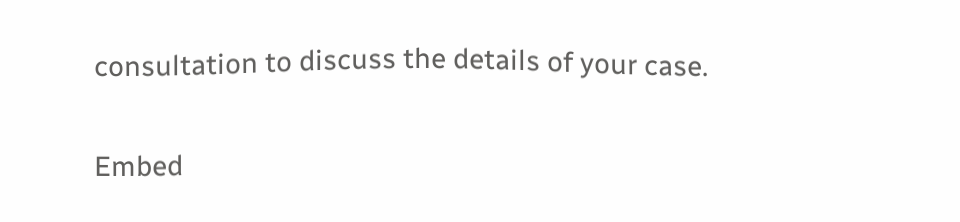consultation to discuss the details of your case.

Embed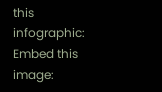this infographic:
Embed this image: